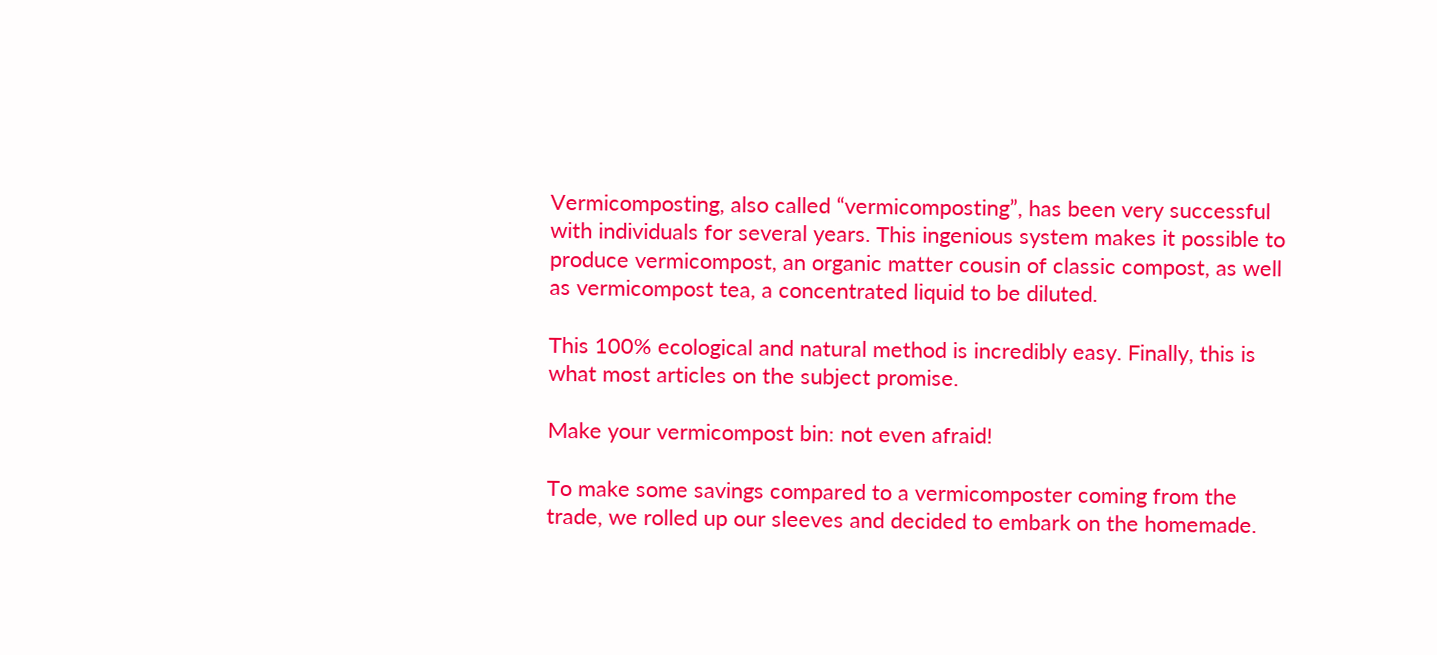Vermicomposting, also called “vermicomposting”, has been very successful with individuals for several years. This ingenious system makes it possible to produce vermicompost, an organic matter cousin of classic compost, as well as vermicompost tea, a concentrated liquid to be diluted.

This 100% ecological and natural method is incredibly easy. Finally, this is what most articles on the subject promise.

Make your vermicompost bin: not even afraid!

To make some savings compared to a vermicomposter coming from the trade, we rolled up our sleeves and decided to embark on the homemade.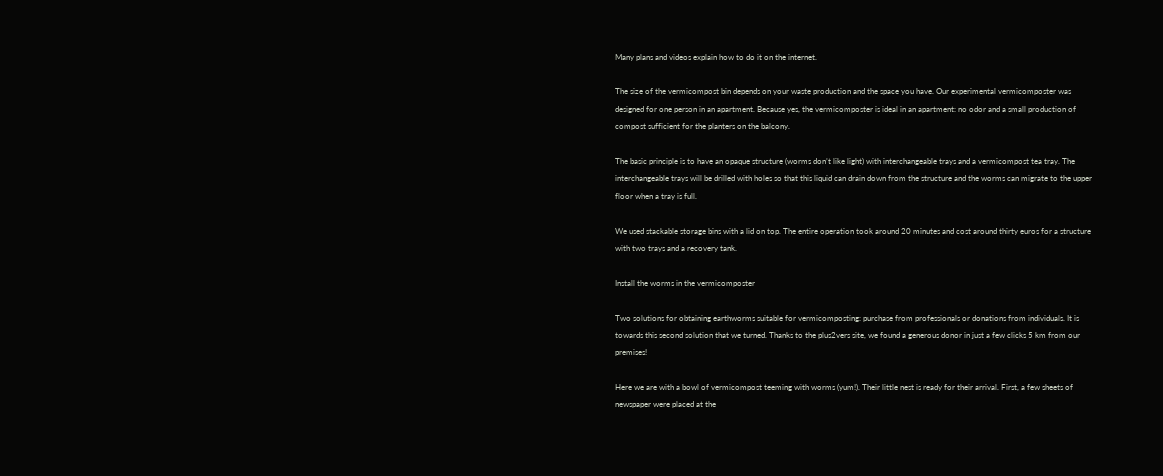Many plans and videos explain how to do it on the internet.

The size of the vermicompost bin depends on your waste production and the space you have. Our experimental vermicomposter was designed for one person in an apartment. Because yes, the vermicomposter is ideal in an apartment: no odor and a small production of compost sufficient for the planters on the balcony.

The basic principle is to have an opaque structure (worms don’t like light) with interchangeable trays and a vermicompost tea tray. The interchangeable trays will be drilled with holes so that this liquid can drain down from the structure and the worms can migrate to the upper floor when a tray is full.

We used stackable storage bins with a lid on top. The entire operation took around 20 minutes and cost around thirty euros for a structure with two trays and a recovery tank.

Install the worms in the vermicomposter

Two solutions for obtaining earthworms suitable for vermicomposting: purchase from professionals or donations from individuals. It is towards this second solution that we turned. Thanks to the plus2vers site, we found a generous donor in just a few clicks 5 km from our premises!

Here we are with a bowl of vermicompost teeming with worms (yum!). Their little nest is ready for their arrival. First, a few sheets of newspaper were placed at the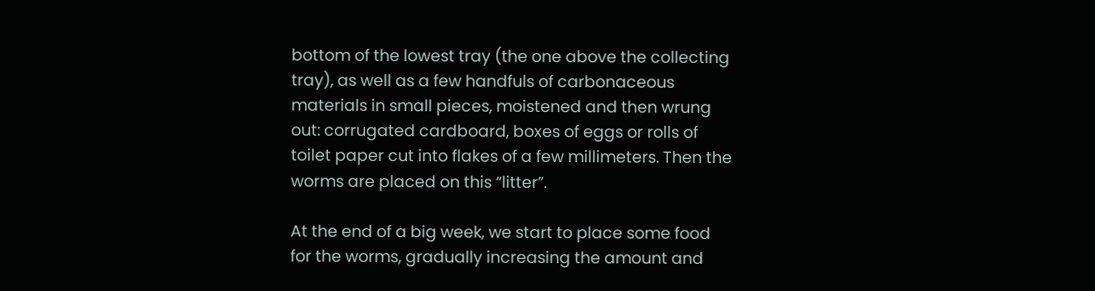bottom of the lowest tray (the one above the collecting tray), as well as a few handfuls of carbonaceous materials in small pieces, moistened and then wrung out: corrugated cardboard, boxes of eggs or rolls of toilet paper cut into flakes of a few millimeters. Then the worms are placed on this “litter”.

At the end of a big week, we start to place some food for the worms, gradually increasing the amount and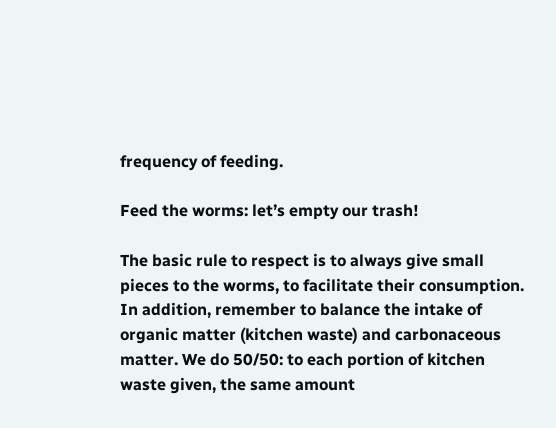frequency of feeding.

Feed the worms: let’s empty our trash!

The basic rule to respect is to always give small pieces to the worms, to facilitate their consumption. In addition, remember to balance the intake of organic matter (kitchen waste) and carbonaceous matter. We do 50/50: to each portion of kitchen waste given, the same amount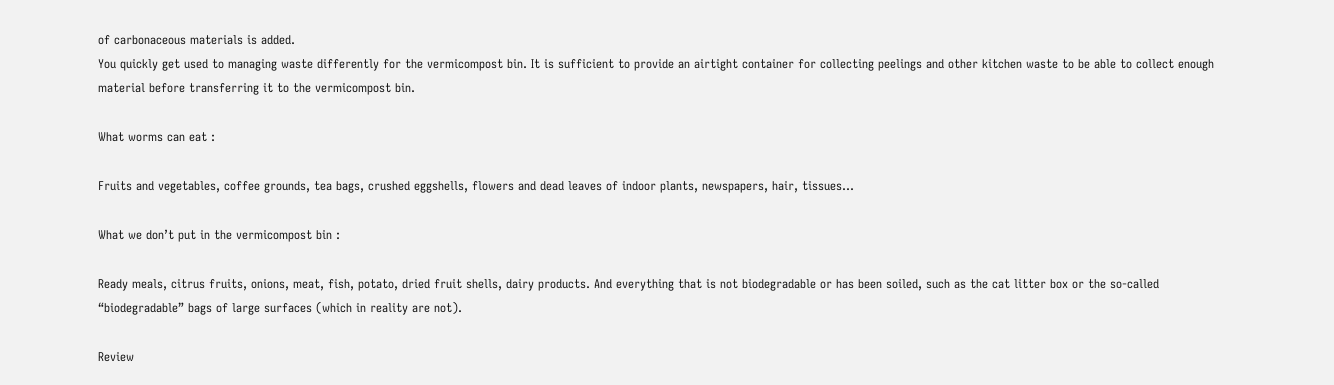of carbonaceous materials is added.
You quickly get used to managing waste differently for the vermicompost bin. It is sufficient to provide an airtight container for collecting peelings and other kitchen waste to be able to collect enough material before transferring it to the vermicompost bin.

What worms can eat :

Fruits and vegetables, coffee grounds, tea bags, crushed eggshells, flowers and dead leaves of indoor plants, newspapers, hair, tissues…

What we don’t put in the vermicompost bin :

Ready meals, citrus fruits, onions, meat, fish, potato, dried fruit shells, dairy products. And everything that is not biodegradable or has been soiled, such as the cat litter box or the so-called “biodegradable” bags of large surfaces (which in reality are not).

Review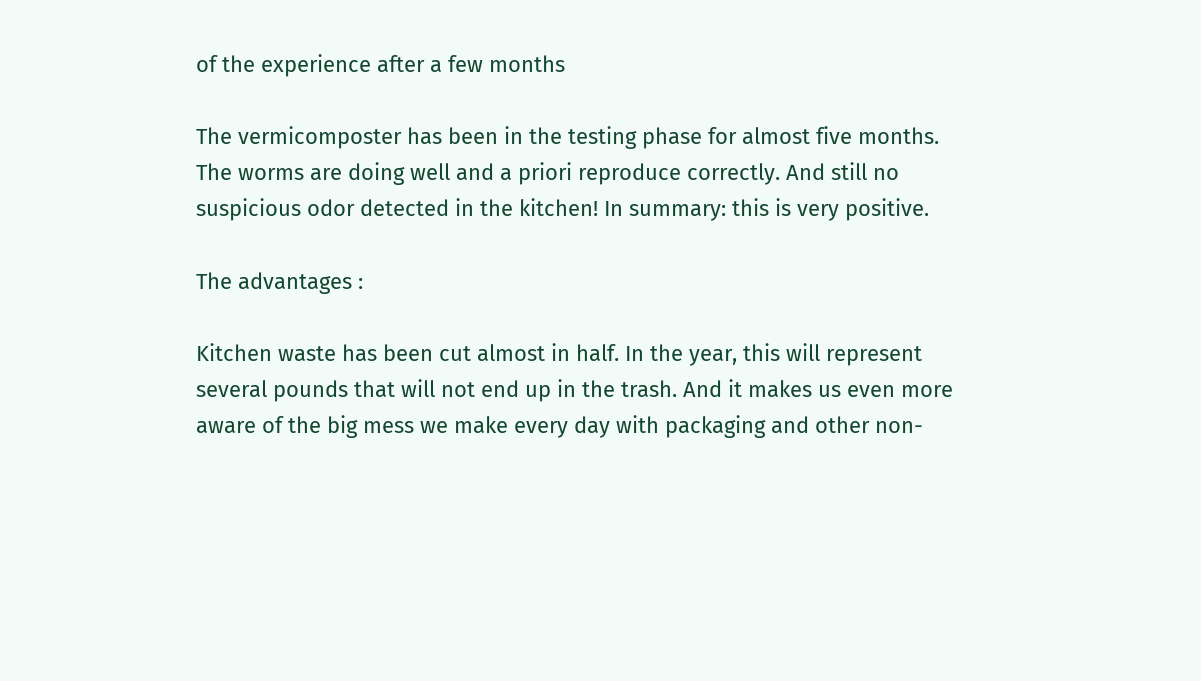of the experience after a few months

The vermicomposter has been in the testing phase for almost five months. The worms are doing well and a priori reproduce correctly. And still no suspicious odor detected in the kitchen! In summary: this is very positive.

The advantages :

Kitchen waste has been cut almost in half. In the year, this will represent several pounds that will not end up in the trash. And it makes us even more aware of the big mess we make every day with packaging and other non-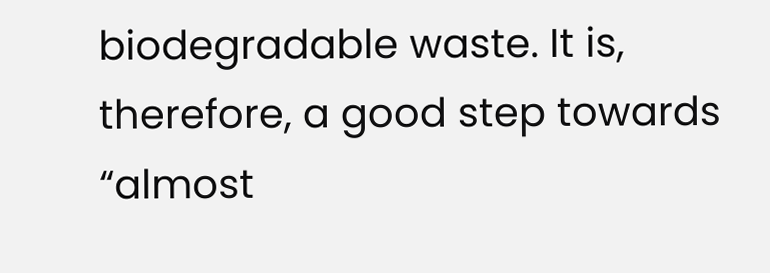biodegradable waste. It is, therefore, a good step towards “almost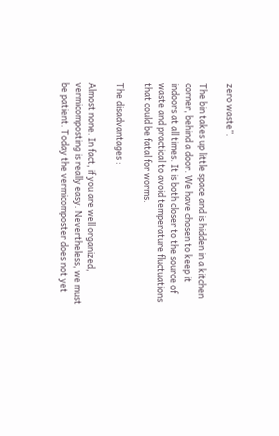zero waste”.

The bin takes up little space and is hidden in a kitchen corner, behind a door. We have chosen to keep it indoors at all times. It is both closer to the source of waste and practical to avoid temperature fluctuations that could be fatal for worms.

The disadvantages :

Almost none. In fact, if you are well organized, vermicomposting is really easy. Nevertheless, we must be patient. Today the vermicomposter does not yet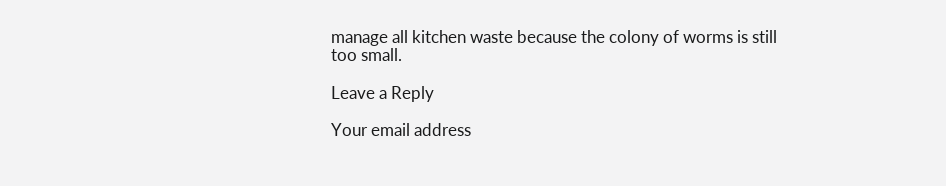manage all kitchen waste because the colony of worms is still too small.

Leave a Reply

Your email address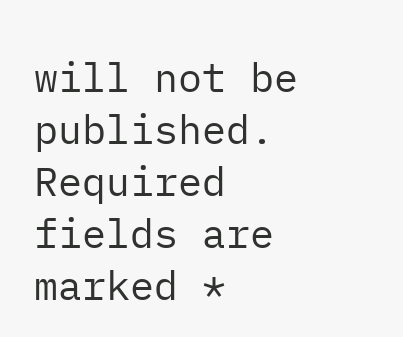will not be published. Required fields are marked *